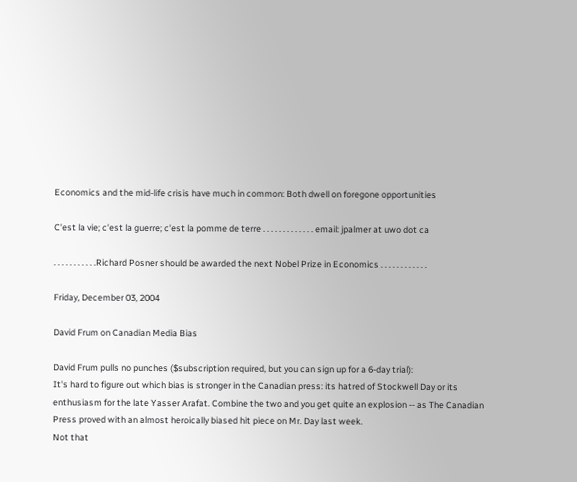Economics and the mid-life crisis have much in common: Both dwell on foregone opportunities

C'est la vie; c'est la guerre; c'est la pomme de terre . . . . . . . . . . . . . email: jpalmer at uwo dot ca

. . . . . . . . . . .Richard Posner should be awarded the next Nobel Prize in Economics . . . . . . . . . . . .

Friday, December 03, 2004

David Frum on Canadian Media Bias

David Frum pulls no punches ($subscription required, but you can sign up for a 6-day trial):
It's hard to figure out which bias is stronger in the Canadian press: its hatred of Stockwell Day or its enthusiasm for the late Yasser Arafat. Combine the two and you get quite an explosion -- as The Canadian Press proved with an almost heroically biased hit piece on Mr. Day last week.
Not that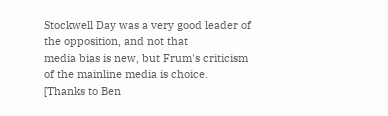Stockwell Day was a very good leader of the opposition, and not that
media bias is new, but Frum's criticism of the mainline media is choice.
[Thanks to Ben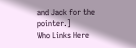and Jack for the pointer.]
Who Links Here